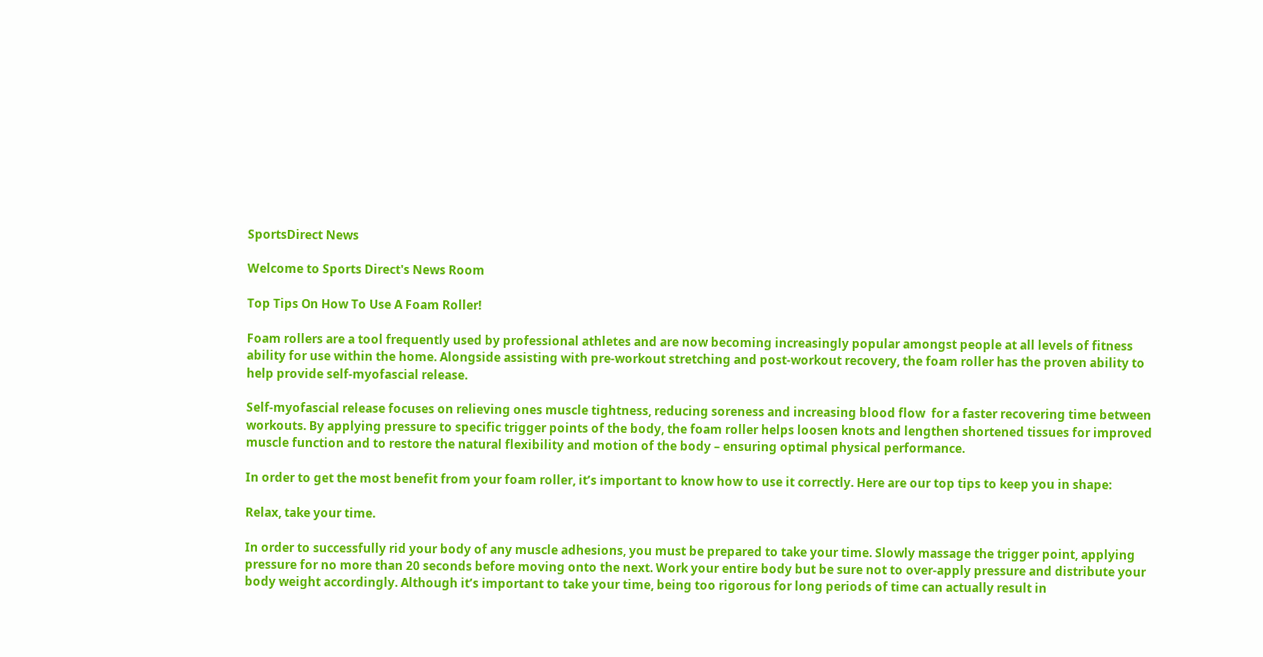SportsDirect News

Welcome to Sports Direct's News Room

Top Tips On How To Use A Foam Roller!

Foam rollers are a tool frequently used by professional athletes and are now becoming increasingly popular amongst people at all levels of fitness ability for use within the home. Alongside assisting with pre-workout stretching and post-workout recovery, the foam roller has the proven ability to help provide self-myofascial release.

Self-myofascial release focuses on relieving ones muscle tightness, reducing soreness and increasing blood flow  for a faster recovering time between workouts. By applying pressure to specific trigger points of the body, the foam roller helps loosen knots and lengthen shortened tissues for improved muscle function and to restore the natural flexibility and motion of the body – ensuring optimal physical performance.

In order to get the most benefit from your foam roller, it’s important to know how to use it correctly. Here are our top tips to keep you in shape:

Relax, take your time.

In order to successfully rid your body of any muscle adhesions, you must be prepared to take your time. Slowly massage the trigger point, applying pressure for no more than 20 seconds before moving onto the next. Work your entire body but be sure not to over-apply pressure and distribute your body weight accordingly. Although it’s important to take your time, being too rigorous for long periods of time can actually result in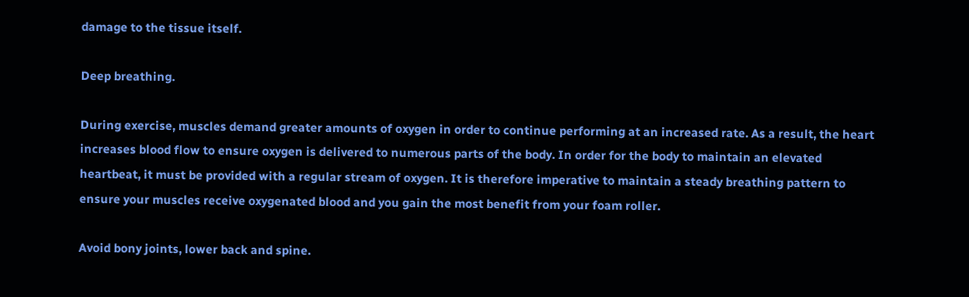damage to the tissue itself.

Deep breathing.

During exercise, muscles demand greater amounts of oxygen in order to continue performing at an increased rate. As a result, the heart increases blood flow to ensure oxygen is delivered to numerous parts of the body. In order for the body to maintain an elevated heartbeat, it must be provided with a regular stream of oxygen. It is therefore imperative to maintain a steady breathing pattern to ensure your muscles receive oxygenated blood and you gain the most benefit from your foam roller.

Avoid bony joints, lower back and spine.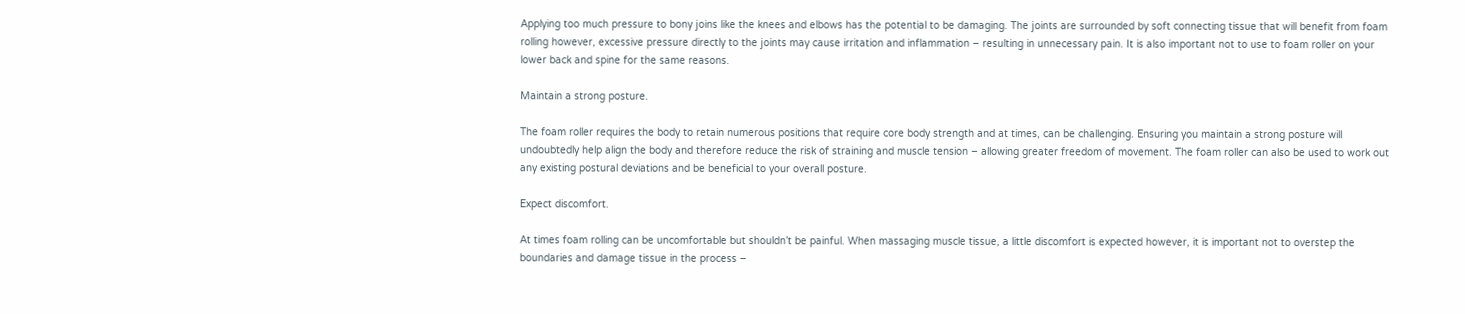Applying too much pressure to bony joins like the knees and elbows has the potential to be damaging. The joints are surrounded by soft connecting tissue that will benefit from foam rolling however, excessive pressure directly to the joints may cause irritation and inflammation – resulting in unnecessary pain. It is also important not to use to foam roller on your lower back and spine for the same reasons.

Maintain a strong posture.

The foam roller requires the body to retain numerous positions that require core body strength and at times, can be challenging. Ensuring you maintain a strong posture will undoubtedly help align the body and therefore reduce the risk of straining and muscle tension – allowing greater freedom of movement. The foam roller can also be used to work out any existing postural deviations and be beneficial to your overall posture.

Expect discomfort.

At times foam rolling can be uncomfortable but shouldn’t be painful. When massaging muscle tissue, a little discomfort is expected however, it is important not to overstep the boundaries and damage tissue in the process –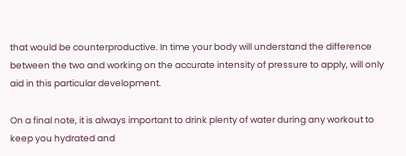that would be counterproductive. In time your body will understand the difference between the two and working on the accurate intensity of pressure to apply, will only aid in this particular development.

On a final note, it is always important to drink plenty of water during any workout to keep you hydrated and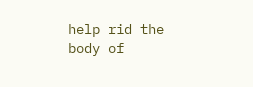help rid the body of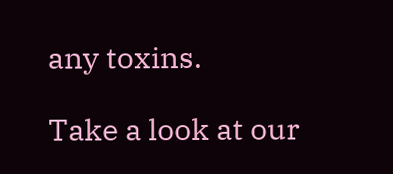any toxins.

Take a look at our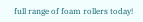full range of foam rollers today!